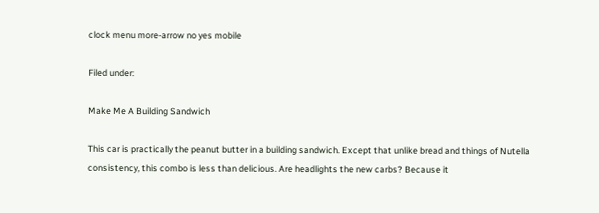clock menu more-arrow no yes mobile

Filed under:

Make Me A Building Sandwich

This car is practically the peanut butter in a building sandwich. Except that unlike bread and things of Nutella consistency, this combo is less than delicious. Are headlights the new carbs? Because it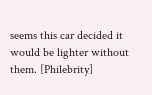seems this car decided it would be lighter without them. [Philebrity]